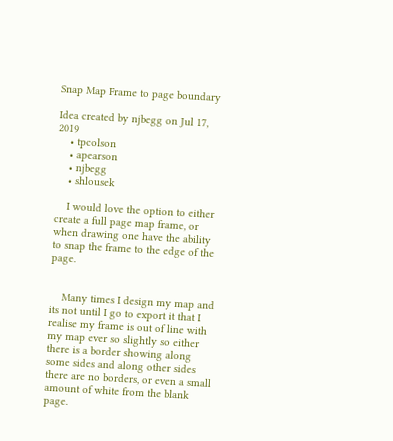Snap Map Frame to page boundary

Idea created by njbegg on Jul 17, 2019
    • tpcolson
    • apearson
    • njbegg
    • shlousek

    I would love the option to either create a full page map frame, or when drawing one have the ability to snap the frame to the edge of the page.


    Many times I design my map and its not until I go to export it that I realise my frame is out of line with my map ever so slightly so either there is a border showing along some sides and along other sides there are no borders, or even a small amount of white from the blank page.